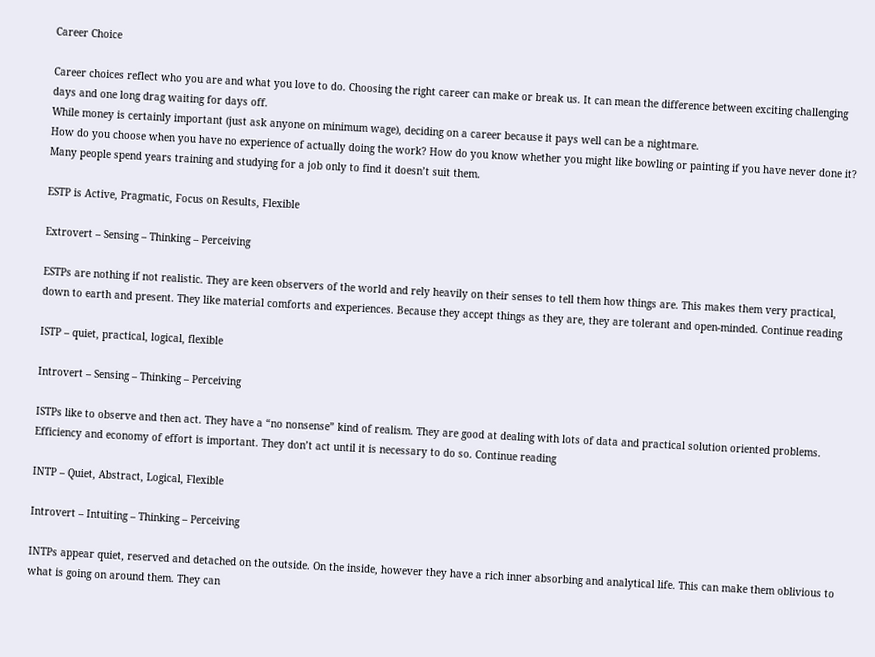Career Choice

Career choices reflect who you are and what you love to do. Choosing the right career can make or break us. It can mean the difference between exciting challenging days and one long drag waiting for days off.
While money is certainly important (just ask anyone on minimum wage), deciding on a career because it pays well can be a nightmare.
How do you choose when you have no experience of actually doing the work? How do you know whether you might like bowling or painting if you have never done it? Many people spend years training and studying for a job only to find it doesn’t suit them.

ESTP is Active, Pragmatic, Focus on Results, Flexible

Extrovert – Sensing – Thinking – Perceiving

ESTPs are nothing if not realistic. They are keen observers of the world and rely heavily on their senses to tell them how things are. This makes them very practical, down to earth and present. They like material comforts and experiences. Because they accept things as they are, they are tolerant and open-minded. Continue reading

ISTP – quiet, practical, logical, flexible

Introvert – Sensing – Thinking – Perceiving

ISTPs like to observe and then act. They have a “no nonsense” kind of realism. They are good at dealing with lots of data and practical solution oriented problems. Efficiency and economy of effort is important. They don’t act until it is necessary to do so. Continue reading

INTP – Quiet, Abstract, Logical, Flexible

Introvert – Intuiting – Thinking – Perceiving

INTPs appear quiet, reserved and detached on the outside. On the inside, however they have a rich inner absorbing and analytical life. This can make them oblivious to what is going on around them. They can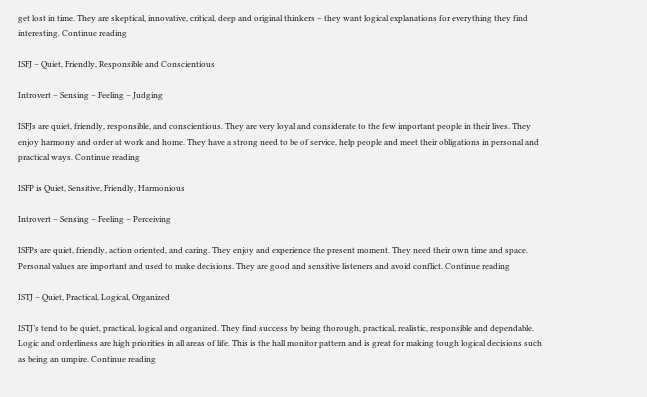get lost in time. They are skeptical, innovative, critical, deep and original thinkers – they want logical explanations for everything they find interesting. Continue reading

ISFJ – Quiet, Friendly, Responsible and Conscientious

Introvert – Sensing – Feeling – Judging

ISFJs are quiet, friendly, responsible, and conscientious. They are very loyal and considerate to the few important people in their lives. They enjoy harmony and order at work and home. They have a strong need to be of service, help people and meet their obligations in personal and practical ways. Continue reading

ISFP is Quiet, Sensitive, Friendly, Harmonious

Introvert – Sensing – Feeling – Perceiving

ISFPs are quiet, friendly, action oriented, and caring. They enjoy and experience the present moment. They need their own time and space. Personal values are important and used to make decisions. They are good and sensitive listeners and avoid conflict. Continue reading

ISTJ – Quiet, Practical, Logical, Organized

ISTJ’s tend to be quiet, practical, logical and organized. They find success by being thorough, practical, realistic, responsible and dependable. Logic and orderliness are high priorities in all areas of life. This is the hall monitor pattern and is great for making tough logical decisions such as being an umpire. Continue reading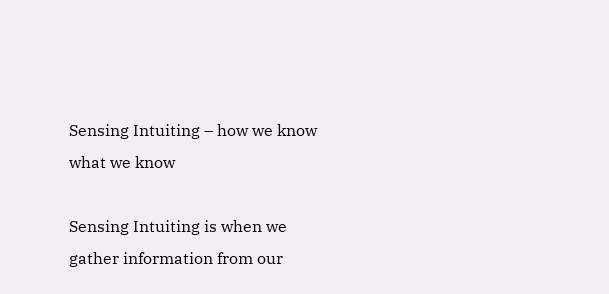Sensing Intuiting – how we know what we know

Sensing Intuiting is when we gather information from our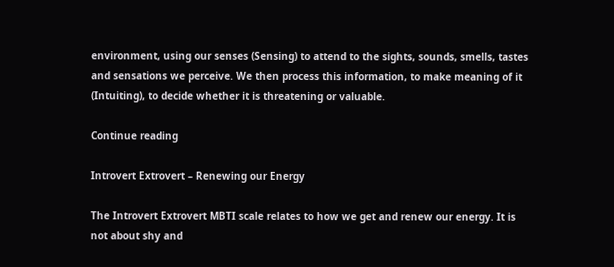environment, using our senses (Sensing) to attend to the sights, sounds, smells, tastes and sensations we perceive. We then process this information, to make meaning of it (Intuiting), to decide whether it is threatening or valuable.

Continue reading

Introvert Extrovert – Renewing our Energy

The Introvert Extrovert MBTI scale relates to how we get and renew our energy. It is not about shy and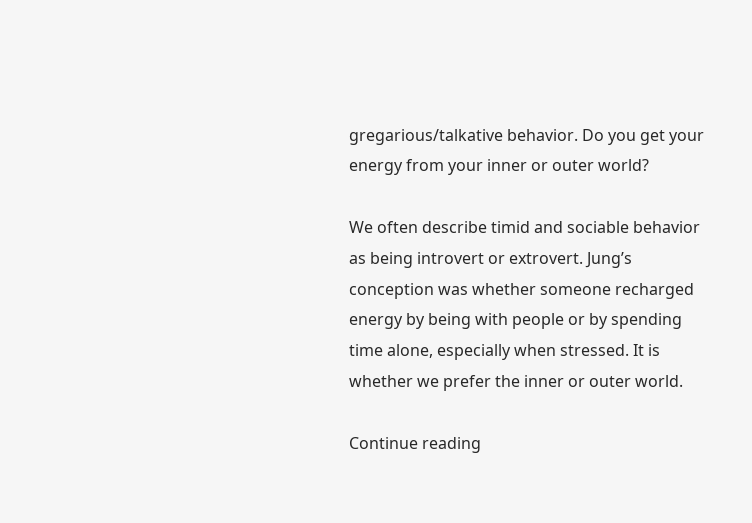gregarious/talkative behavior. Do you get your energy from your inner or outer world?

We often describe timid and sociable behavior as being introvert or extrovert. Jung’s conception was whether someone recharged energy by being with people or by spending time alone, especially when stressed. It is whether we prefer the inner or outer world.

Continue reading